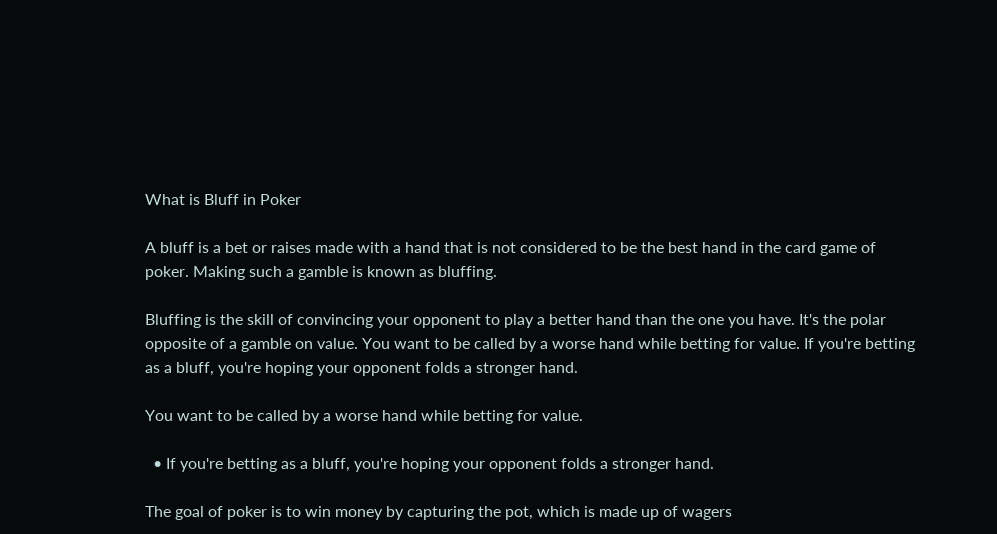What is Bluff in Poker

A bluff is a bet or raises made with a hand that is not considered to be the best hand in the card game of poker. Making such a gamble is known as bluffing.

Bluffing is the skill of convincing your opponent to play a better hand than the one you have. It's the polar opposite of a gamble on value. You want to be called by a worse hand while betting for value. If you're betting as a bluff, you're hoping your opponent folds a stronger hand.

You want to be called by a worse hand while betting for value.

  • If you're betting as a bluff, you're hoping your opponent folds a stronger hand.

The goal of poker is to win money by capturing the pot, which is made up of wagers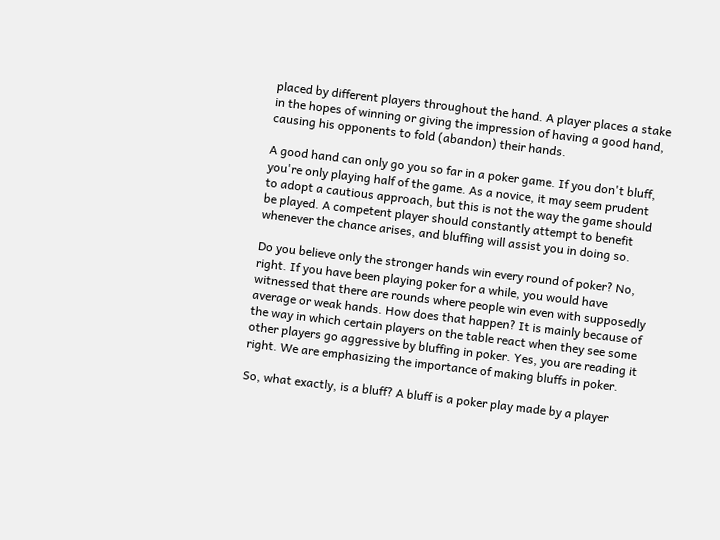placed by different players throughout the hand. A player places a stake in the hopes of winning or giving the impression of having a good hand, causing his opponents to fold (abandon) their hands.

A good hand can only go you so far in a poker game. If you don't bluff, you're only playing half of the game. As a novice, it may seem prudent to adopt a cautious approach, but this is not the way the game should be played. A competent player should constantly attempt to benefit whenever the chance arises, and bluffing will assist you in doing so.

Do you believe only the stronger hands win every round of poker? No, right. If you have been playing poker for a while, you would have witnessed that there are rounds where people win even with supposedly average or weak hands. How does that happen? It is mainly because of the way in which certain players on the table react when they see some other players go aggressive by bluffing in poker. Yes, you are reading it right. We are emphasizing the importance of making bluffs in poker.

So, what exactly, is a bluff? A bluff is a poker play made by a player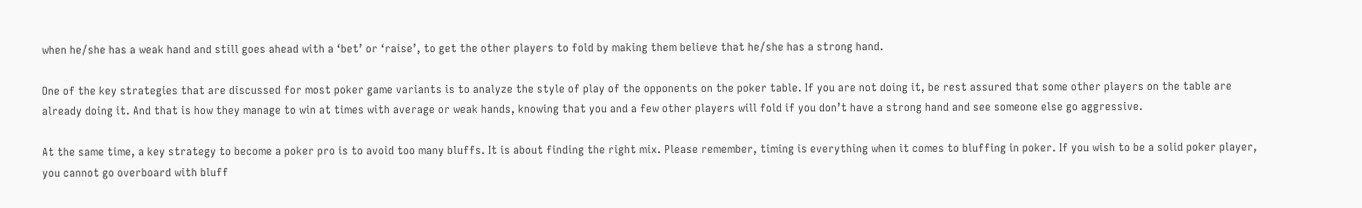when he/she has a weak hand and still goes ahead with a ‘bet’ or ‘raise’, to get the other players to fold by making them believe that he/she has a strong hand.

One of the key strategies that are discussed for most poker game variants is to analyze the style of play of the opponents on the poker table. If you are not doing it, be rest assured that some other players on the table are already doing it. And that is how they manage to win at times with average or weak hands, knowing that you and a few other players will fold if you don’t have a strong hand and see someone else go aggressive.

At the same time, a key strategy to become a poker pro is to avoid too many bluffs. It is about finding the right mix. Please remember, timing is everything when it comes to bluffing in poker. If you wish to be a solid poker player, you cannot go overboard with bluff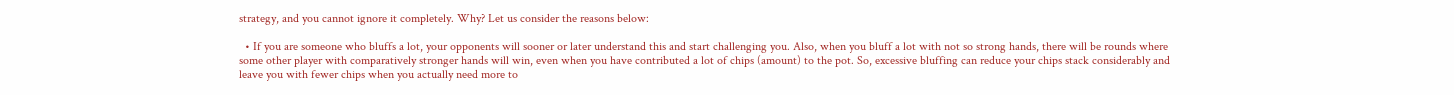strategy, and you cannot ignore it completely. Why? Let us consider the reasons below:

  • If you are someone who bluffs a lot, your opponents will sooner or later understand this and start challenging you. Also, when you bluff a lot with not so strong hands, there will be rounds where some other player with comparatively stronger hands will win, even when you have contributed a lot of chips (amount) to the pot. So, excessive bluffing can reduce your chips stack considerably and leave you with fewer chips when you actually need more to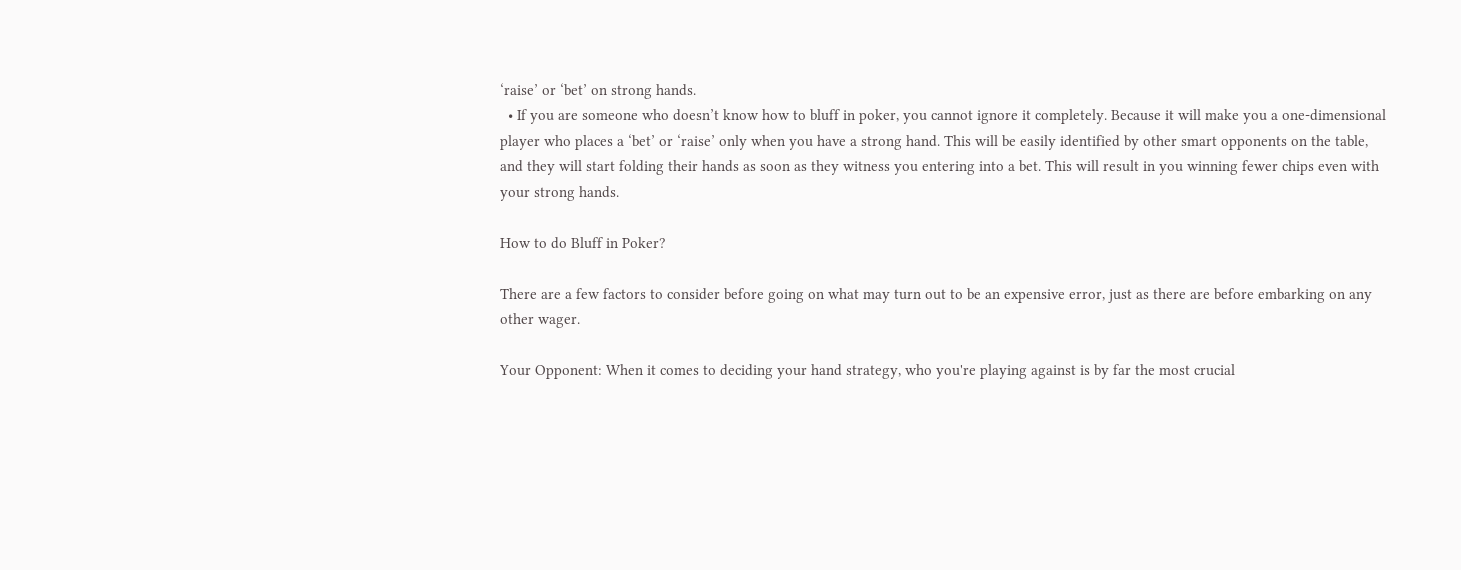‘raise’ or ‘bet’ on strong hands.
  • If you are someone who doesn’t know how to bluff in poker, you cannot ignore it completely. Because it will make you a one-dimensional player who places a ‘bet’ or ‘raise’ only when you have a strong hand. This will be easily identified by other smart opponents on the table, and they will start folding their hands as soon as they witness you entering into a bet. This will result in you winning fewer chips even with your strong hands.

How to do Bluff in Poker?

There are a few factors to consider before going on what may turn out to be an expensive error, just as there are before embarking on any other wager.

Your Opponent: When it comes to deciding your hand strategy, who you're playing against is by far the most crucial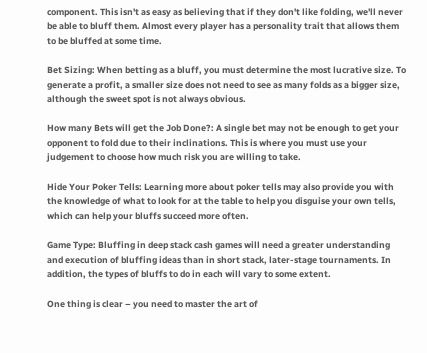component. This isn't as easy as believing that if they don't like folding, we'll never be able to bluff them. Almost every player has a personality trait that allows them to be bluffed at some time.

Bet Sizing: When betting as a bluff, you must determine the most lucrative size. To generate a profit, a smaller size does not need to see as many folds as a bigger size, although the sweet spot is not always obvious.

How many Bets will get the Job Done?: A single bet may not be enough to get your opponent to fold due to their inclinations. This is where you must use your judgement to choose how much risk you are willing to take.

Hide Your Poker Tells: Learning more about poker tells may also provide you with the knowledge of what to look for at the table to help you disguise your own tells, which can help your bluffs succeed more often.

Game Type: Bluffing in deep stack cash games will need a greater understanding and execution of bluffing ideas than in short stack, later-stage tournaments. In addition, the types of bluffs to do in each will vary to some extent.

One thing is clear – you need to master the art of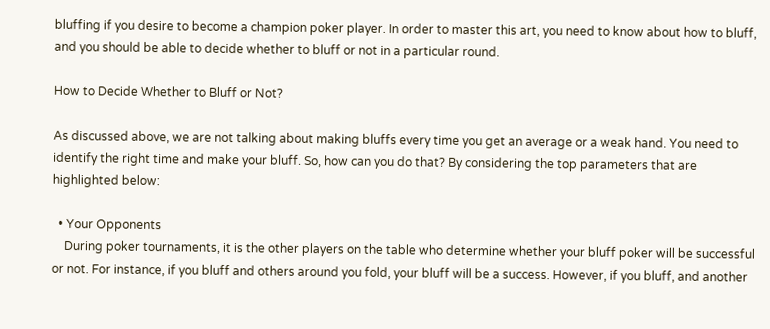bluffing if you desire to become a champion poker player. In order to master this art, you need to know about how to bluff, and you should be able to decide whether to bluff or not in a particular round.

How to Decide Whether to Bluff or Not?

As discussed above, we are not talking about making bluffs every time you get an average or a weak hand. You need to identify the right time and make your bluff. So, how can you do that? By considering the top parameters that are highlighted below:

  • Your Opponents
    During poker tournaments, it is the other players on the table who determine whether your bluff poker will be successful or not. For instance, if you bluff and others around you fold, your bluff will be a success. However, if you bluff, and another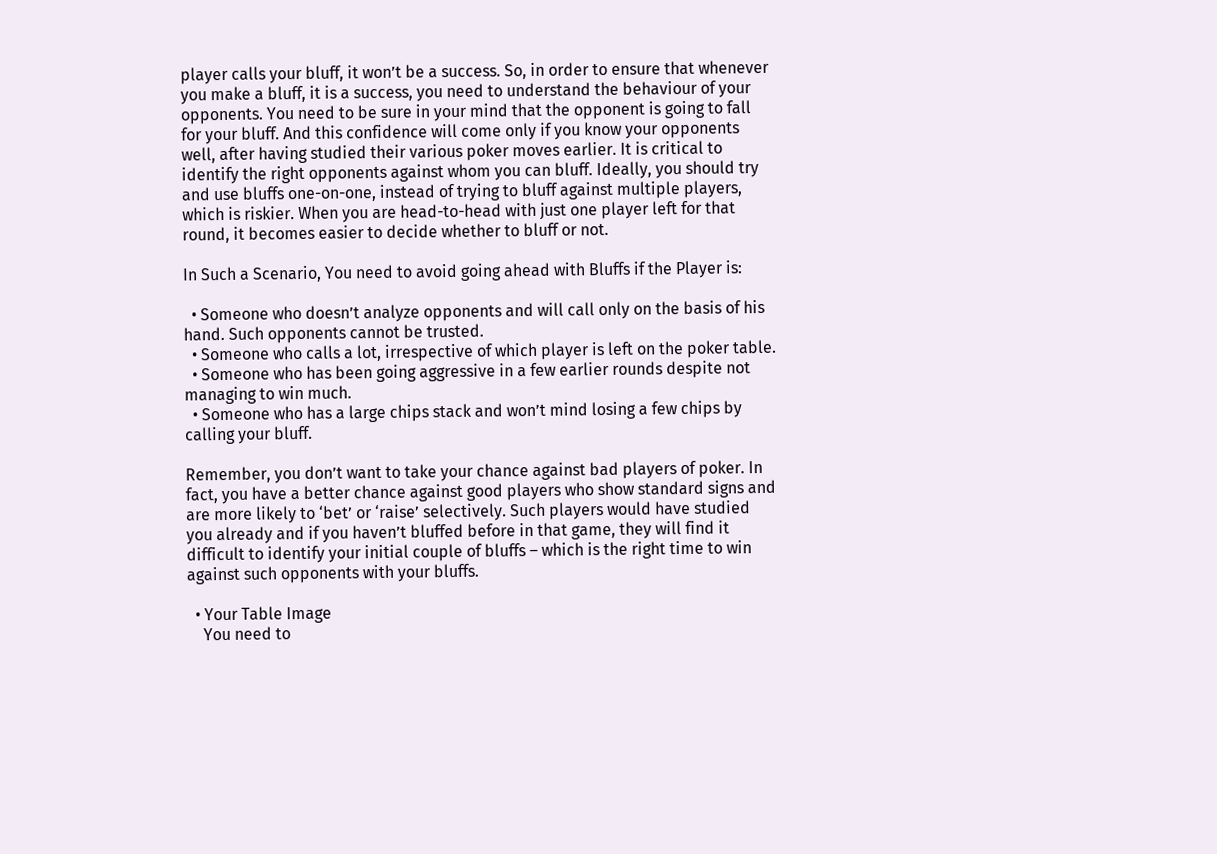player calls your bluff, it won’t be a success. So, in order to ensure that whenever you make a bluff, it is a success, you need to understand the behaviour of your opponents. You need to be sure in your mind that the opponent is going to fall for your bluff. And this confidence will come only if you know your opponents well, after having studied their various poker moves earlier. It is critical to identify the right opponents against whom you can bluff. Ideally, you should try and use bluffs one-on-one, instead of trying to bluff against multiple players, which is riskier. When you are head-to-head with just one player left for that round, it becomes easier to decide whether to bluff or not.

In Such a Scenario, You need to avoid going ahead with Bluffs if the Player is:

  • Someone who doesn’t analyze opponents and will call only on the basis of his hand. Such opponents cannot be trusted.
  • Someone who calls a lot, irrespective of which player is left on the poker table.
  • Someone who has been going aggressive in a few earlier rounds despite not managing to win much.
  • Someone who has a large chips stack and won’t mind losing a few chips by calling your bluff.

Remember, you don’t want to take your chance against bad players of poker. In fact, you have a better chance against good players who show standard signs and are more likely to ‘bet’ or ‘raise’ selectively. Such players would have studied you already and if you haven’t bluffed before in that game, they will find it difficult to identify your initial couple of bluffs – which is the right time to win against such opponents with your bluffs.

  • Your Table Image
    You need to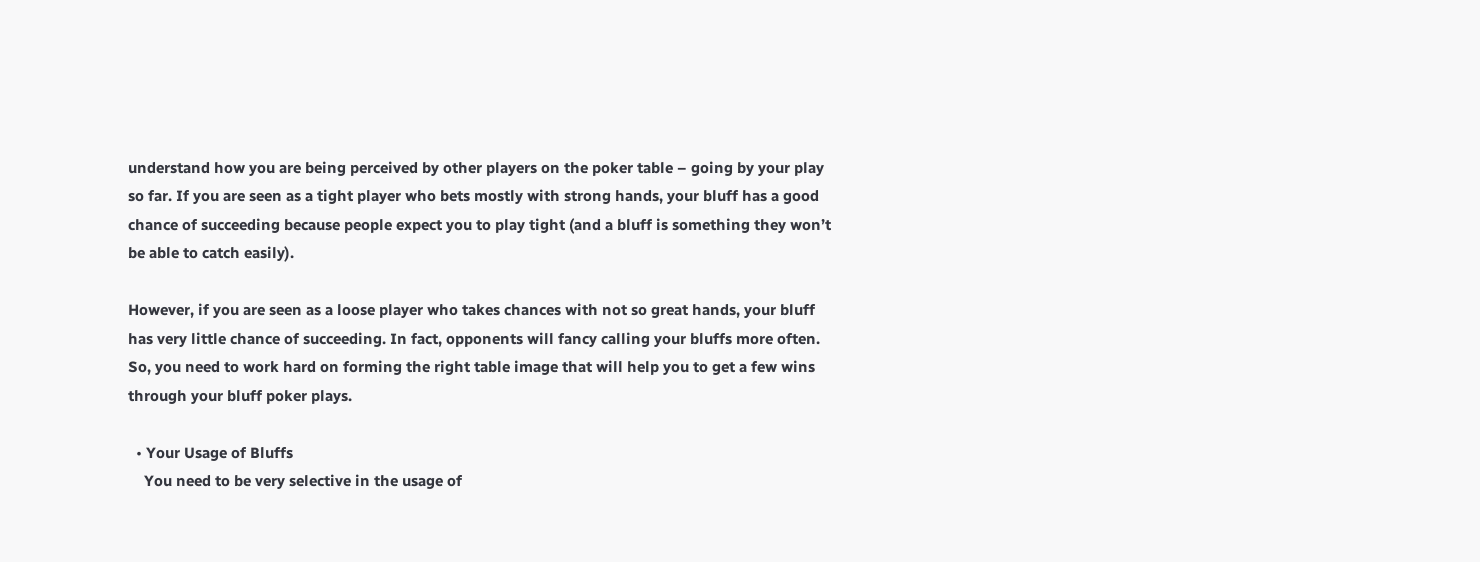understand how you are being perceived by other players on the poker table – going by your play so far. If you are seen as a tight player who bets mostly with strong hands, your bluff has a good chance of succeeding because people expect you to play tight (and a bluff is something they won’t be able to catch easily).

However, if you are seen as a loose player who takes chances with not so great hands, your bluff has very little chance of succeeding. In fact, opponents will fancy calling your bluffs more often. So, you need to work hard on forming the right table image that will help you to get a few wins through your bluff poker plays.

  • Your Usage of Bluffs
    You need to be very selective in the usage of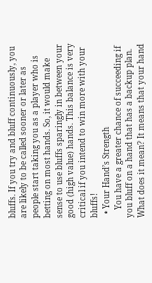bluffs. If you try and bluff continuously, you are likely to be called sooner or later as people start taking you as a player who is betting on most hands. So, it would make sense to use bluffs sparingly in between your good (high value) hands. This balance is very critical if you intend to win more with your bluffs!
  • Your Hand’s Strength
    You have a greater chance of succeeding if you bluff on a hand that has a backup plan. What does it mean? It means that your hand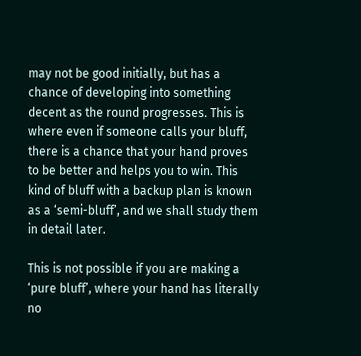may not be good initially, but has a chance of developing into something decent as the round progresses. This is where even if someone calls your bluff, there is a chance that your hand proves to be better and helps you to win. This kind of bluff with a backup plan is known as a ‘semi-bluff’, and we shall study them in detail later.

This is not possible if you are making a ‘pure bluff’, where your hand has literally no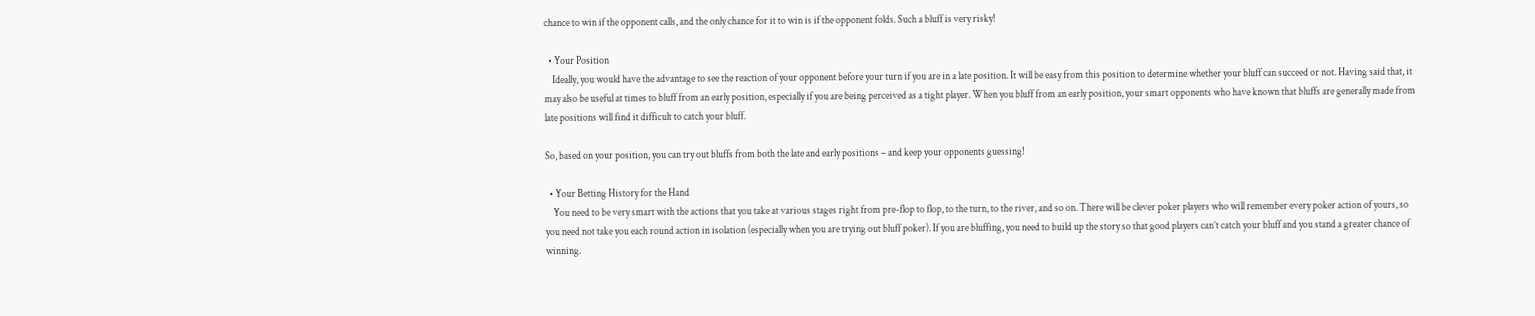chance to win if the opponent calls, and the only chance for it to win is if the opponent folds. Such a bluff is very risky!

  • Your Position
    Ideally, you would have the advantage to see the reaction of your opponent before your turn if you are in a late position. It will be easy from this position to determine whether your bluff can succeed or not. Having said that, it may also be useful at times to bluff from an early position, especially if you are being perceived as a tight player. When you bluff from an early position, your smart opponents who have known that bluffs are generally made from late positions will find it difficult to catch your bluff.

So, based on your position, you can try out bluffs from both the late and early positions – and keep your opponents guessing!

  • Your Betting History for the Hand
    You need to be very smart with the actions that you take at various stages right from pre-flop to flop, to the turn, to the river, and so on. There will be clever poker players who will remember every poker action of yours, so you need not take you each round action in isolation (especially when you are trying out bluff poker). If you are bluffing, you need to build up the story so that good players can’t catch your bluff and you stand a greater chance of winning.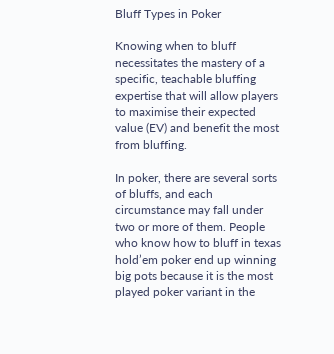Bluff Types in Poker

Knowing when to bluff necessitates the mastery of a specific, teachable bluffing expertise that will allow players to maximise their expected value (EV) and benefit the most from bluffing.

In poker, there are several sorts of bluffs, and each circumstance may fall under two or more of them. People who know how to bluff in texas hold’em poker end up winning big pots because it is the most played poker variant in the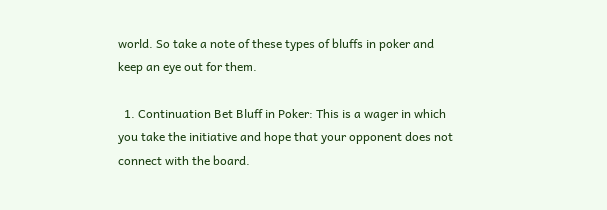world. So take a note of these types of bluffs in poker and keep an eye out for them.

  1. Continuation Bet Bluff in Poker: This is a wager in which you take the initiative and hope that your opponent does not connect with the board.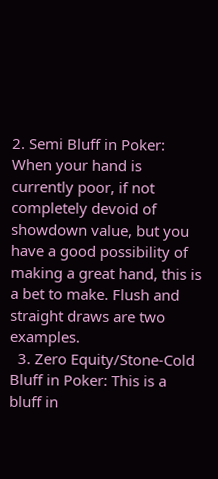2. Semi Bluff in Poker: When your hand is currently poor, if not completely devoid of showdown value, but you have a good possibility of making a great hand, this is a bet to make. Flush and straight draws are two examples.
  3. Zero Equity/Stone-Cold Bluff in Poker: This is a bluff in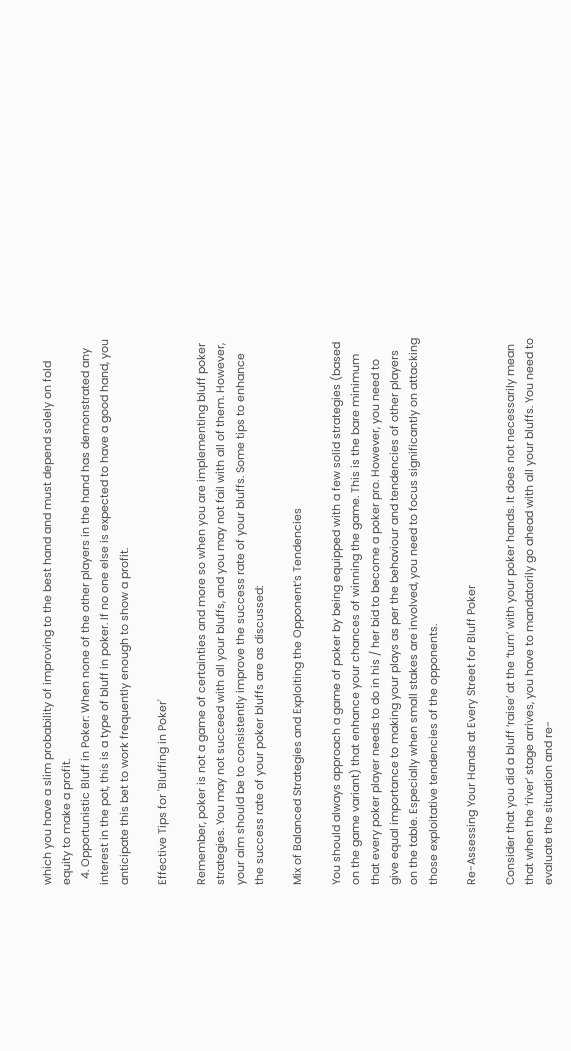which you have a slim probability of improving to the best hand and must depend solely on fold equity to make a profit.
  4. Opportunistic Bluff in Poker: When none of the other players in the hand has demonstrated any interest in the pot, this is a type of bluff in poker. If no one else is expected to have a good hand, you anticipate this bet to work frequently enough to show a profit.

Effective Tips for 'Bluffing in Poker'

Remember, poker is not a game of certainties and more so when you are implementing bluff poker strategies. You may not succeed with all your bluffs, and you may not fail with all of them. However, your aim should be to consistently improve the success rate of your bluffs. Some tips to enhance the success rate of your poker bluffs are as discussed:

Mix of Balanced Strategies and Exploiting the Opponent’s Tendencies

You should always approach a game of poker by being equipped with a few solid strategies (based on the game variant) that enhance your chances of winning the game. This is the bare minimum that every poker player needs to do in his / her bid to become a poker pro. However, you need to give equal importance to making your plays as per the behaviour and tendencies of other players on the table. Especially when small stakes are involved, you need to focus significantly on attacking those exploitative tendencies of the opponents.

Re-Assessing Your Hands at Every Street for Bluff Poker

Consider that you did a bluff ‘raise’ at the ‘turn’ with your poker hands. It does not necessarily mean that when the ‘river’ stage arrives, you have to mandatorily go ahead with all your bluffs. You need to evaluate the situation and re-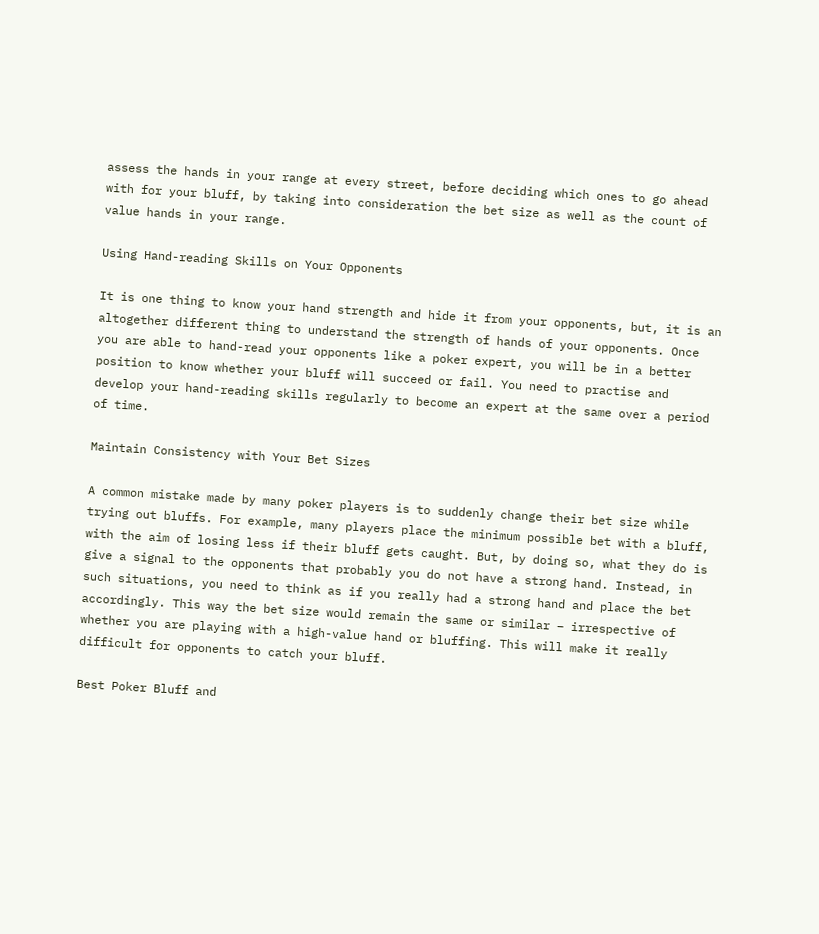assess the hands in your range at every street, before deciding which ones to go ahead with for your bluff, by taking into consideration the bet size as well as the count of value hands in your range.

Using Hand-reading Skills on Your Opponents

It is one thing to know your hand strength and hide it from your opponents, but, it is an altogether different thing to understand the strength of hands of your opponents. Once you are able to hand-read your opponents like a poker expert, you will be in a better position to know whether your bluff will succeed or fail. You need to practise and develop your hand-reading skills regularly to become an expert at the same over a period of time.

Maintain Consistency with Your Bet Sizes

A common mistake made by many poker players is to suddenly change their bet size while trying out bluffs. For example, many players place the minimum possible bet with a bluff, with the aim of losing less if their bluff gets caught. But, by doing so, what they do is give a signal to the opponents that probably you do not have a strong hand. Instead, in such situations, you need to think as if you really had a strong hand and place the bet accordingly. This way the bet size would remain the same or similar – irrespective of whether you are playing with a high-value hand or bluffing. This will make it really difficult for opponents to catch your bluff.

Best Poker Bluff and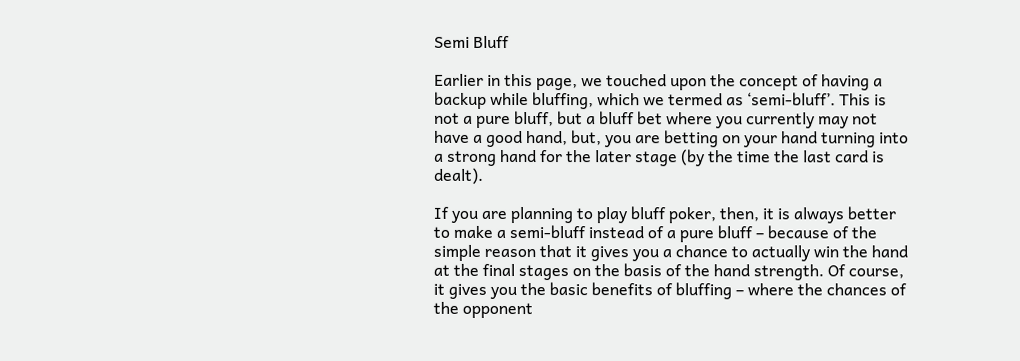Semi Bluff

Earlier in this page, we touched upon the concept of having a backup while bluffing, which we termed as ‘semi-bluff’. This is not a pure bluff, but a bluff bet where you currently may not have a good hand, but, you are betting on your hand turning into a strong hand for the later stage (by the time the last card is dealt).

If you are planning to play bluff poker, then, it is always better to make a semi-bluff instead of a pure bluff – because of the simple reason that it gives you a chance to actually win the hand at the final stages on the basis of the hand strength. Of course, it gives you the basic benefits of bluffing – where the chances of the opponent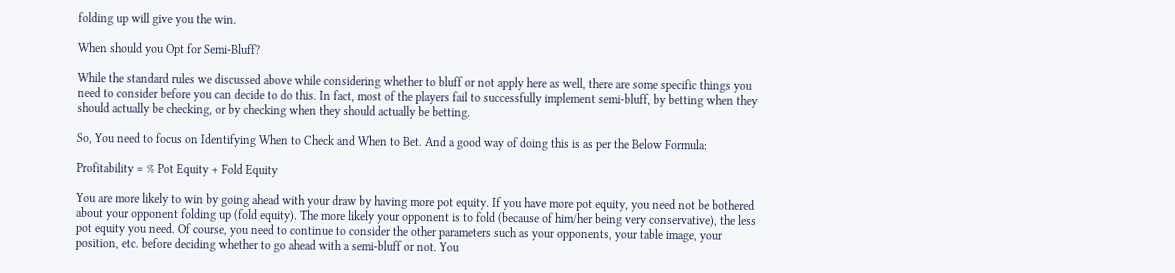folding up will give you the win.

When should you Opt for Semi-Bluff?

While the standard rules we discussed above while considering whether to bluff or not apply here as well, there are some specific things you need to consider before you can decide to do this. In fact, most of the players fail to successfully implement semi-bluff, by betting when they should actually be checking, or by checking when they should actually be betting.

So, You need to focus on Identifying When to Check and When to Bet. And a good way of doing this is as per the Below Formula:

Profitability = % Pot Equity + Fold Equity

You are more likely to win by going ahead with your draw by having more pot equity. If you have more pot equity, you need not be bothered about your opponent folding up (fold equity). The more likely your opponent is to fold (because of him/her being very conservative), the less pot equity you need. Of course, you need to continue to consider the other parameters such as your opponents, your table image, your position, etc. before deciding whether to go ahead with a semi-bluff or not. You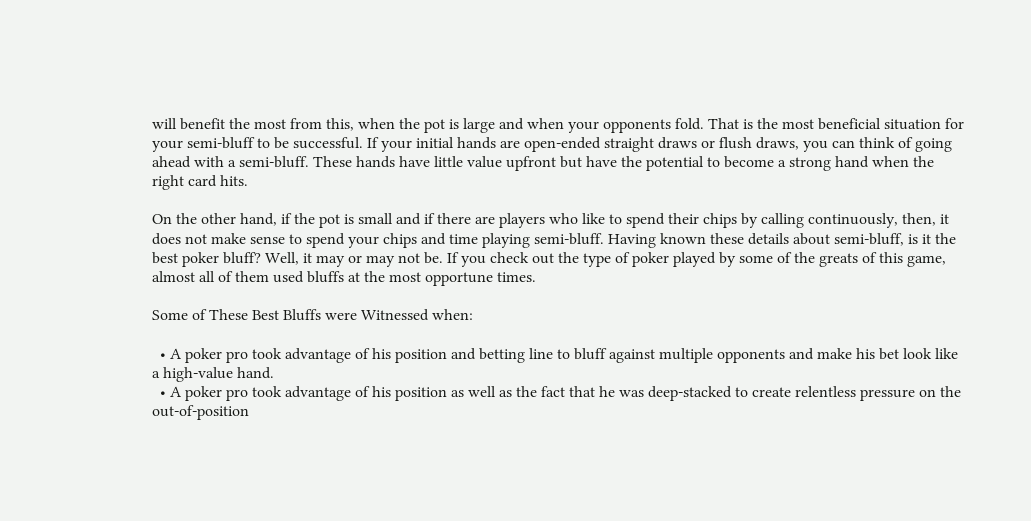will benefit the most from this, when the pot is large and when your opponents fold. That is the most beneficial situation for your semi-bluff to be successful. If your initial hands are open-ended straight draws or flush draws, you can think of going ahead with a semi-bluff. These hands have little value upfront but have the potential to become a strong hand when the right card hits.

On the other hand, if the pot is small and if there are players who like to spend their chips by calling continuously, then, it does not make sense to spend your chips and time playing semi-bluff. Having known these details about semi-bluff, is it the best poker bluff? Well, it may or may not be. If you check out the type of poker played by some of the greats of this game, almost all of them used bluffs at the most opportune times.

Some of These Best Bluffs were Witnessed when:

  • A poker pro took advantage of his position and betting line to bluff against multiple opponents and make his bet look like a high-value hand.
  • A poker pro took advantage of his position as well as the fact that he was deep-stacked to create relentless pressure on the out-of-position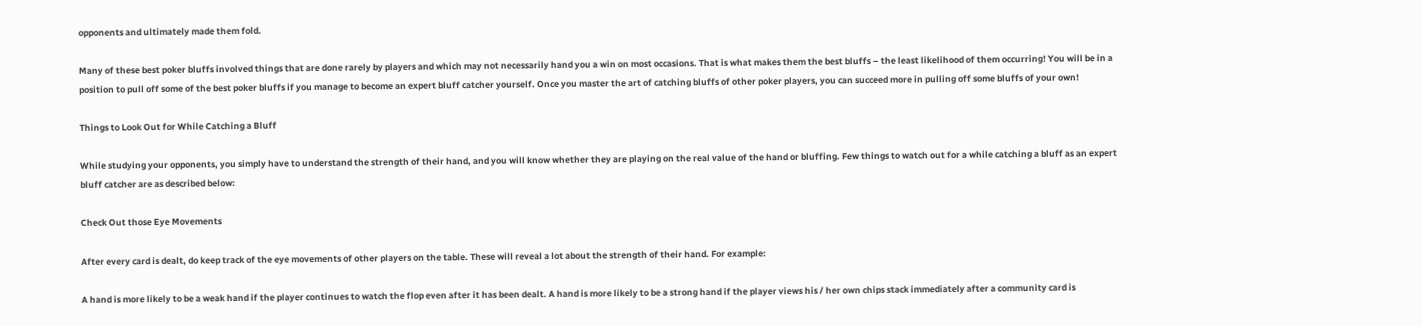opponents and ultimately made them fold.

Many of these best poker bluffs involved things that are done rarely by players and which may not necessarily hand you a win on most occasions. That is what makes them the best bluffs – the least likelihood of them occurring! You will be in a position to pull off some of the best poker bluffs if you manage to become an expert bluff catcher yourself. Once you master the art of catching bluffs of other poker players, you can succeed more in pulling off some bluffs of your own!

Things to Look Out for While Catching a Bluff

While studying your opponents, you simply have to understand the strength of their hand, and you will know whether they are playing on the real value of the hand or bluffing. Few things to watch out for a while catching a bluff as an expert bluff catcher are as described below:

Check Out those Eye Movements

After every card is dealt, do keep track of the eye movements of other players on the table. These will reveal a lot about the strength of their hand. For example:

A hand is more likely to be a weak hand if the player continues to watch the flop even after it has been dealt. A hand is more likely to be a strong hand if the player views his / her own chips stack immediately after a community card is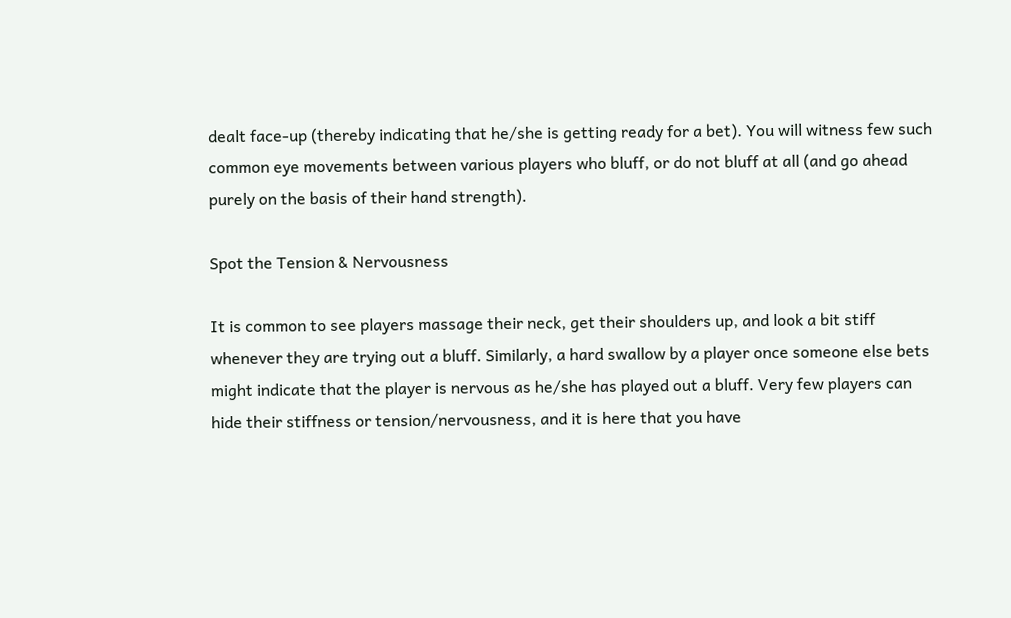dealt face-up (thereby indicating that he/she is getting ready for a bet). You will witness few such common eye movements between various players who bluff, or do not bluff at all (and go ahead purely on the basis of their hand strength).

Spot the Tension & Nervousness

It is common to see players massage their neck, get their shoulders up, and look a bit stiff whenever they are trying out a bluff. Similarly, a hard swallow by a player once someone else bets might indicate that the player is nervous as he/she has played out a bluff. Very few players can hide their stiffness or tension/nervousness, and it is here that you have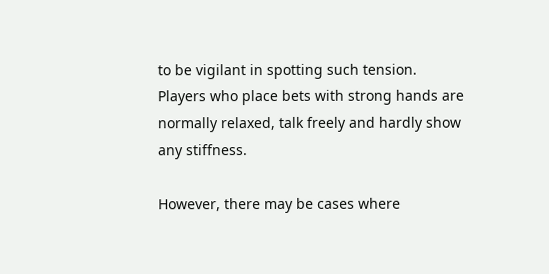to be vigilant in spotting such tension. Players who place bets with strong hands are normally relaxed, talk freely and hardly show any stiffness.

However, there may be cases where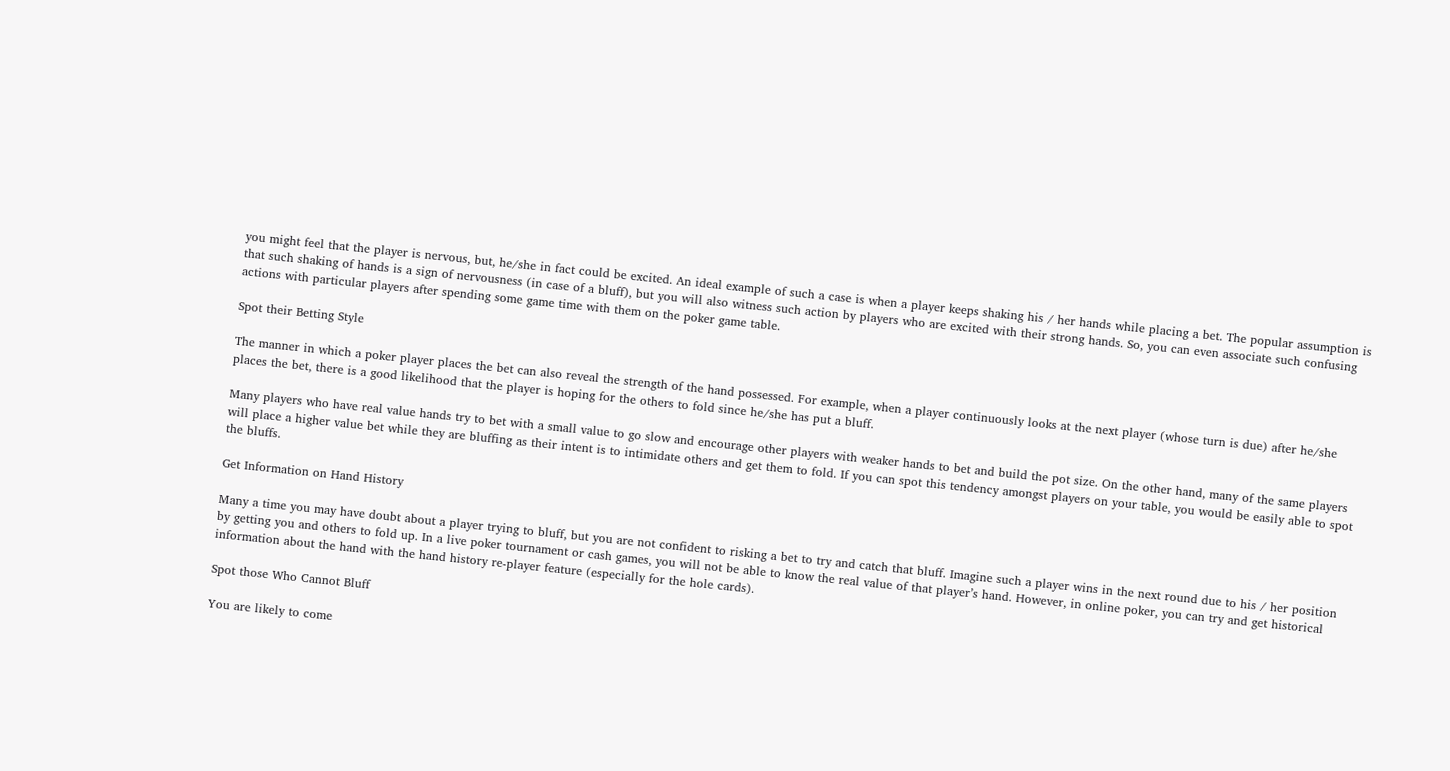you might feel that the player is nervous, but, he/she in fact could be excited. An ideal example of such a case is when a player keeps shaking his / her hands while placing a bet. The popular assumption is that such shaking of hands is a sign of nervousness (in case of a bluff), but you will also witness such action by players who are excited with their strong hands. So, you can even associate such confusing actions with particular players after spending some game time with them on the poker game table.

Spot their Betting Style

The manner in which a poker player places the bet can also reveal the strength of the hand possessed. For example, when a player continuously looks at the next player (whose turn is due) after he/she places the bet, there is a good likelihood that the player is hoping for the others to fold since he/she has put a bluff.

Many players who have real value hands try to bet with a small value to go slow and encourage other players with weaker hands to bet and build the pot size. On the other hand, many of the same players will place a higher value bet while they are bluffing as their intent is to intimidate others and get them to fold. If you can spot this tendency amongst players on your table, you would be easily able to spot the bluffs.

Get Information on Hand History

Many a time you may have doubt about a player trying to bluff, but you are not confident to risking a bet to try and catch that bluff. Imagine such a player wins in the next round due to his / her position by getting you and others to fold up. In a live poker tournament or cash games, you will not be able to know the real value of that player’s hand. However, in online poker, you can try and get historical information about the hand with the hand history re-player feature (especially for the hole cards).

Spot those Who Cannot Bluff

You are likely to come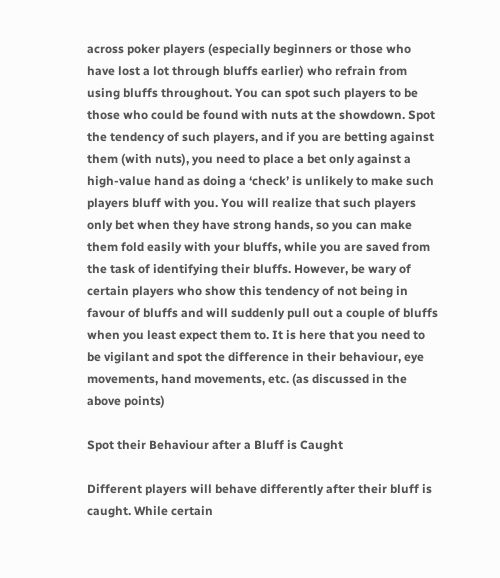across poker players (especially beginners or those who have lost a lot through bluffs earlier) who refrain from using bluffs throughout. You can spot such players to be those who could be found with nuts at the showdown. Spot the tendency of such players, and if you are betting against them (with nuts), you need to place a bet only against a high-value hand as doing a ‘check’ is unlikely to make such players bluff with you. You will realize that such players only bet when they have strong hands, so you can make them fold easily with your bluffs, while you are saved from the task of identifying their bluffs. However, be wary of certain players who show this tendency of not being in favour of bluffs and will suddenly pull out a couple of bluffs when you least expect them to. It is here that you need to be vigilant and spot the difference in their behaviour, eye movements, hand movements, etc. (as discussed in the above points)

Spot their Behaviour after a Bluff is Caught

Different players will behave differently after their bluff is caught. While certain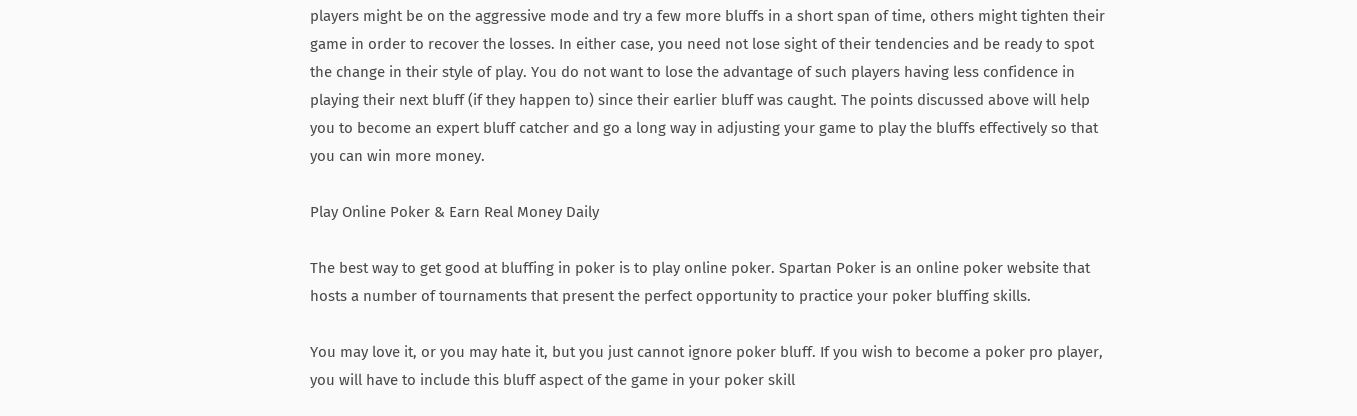players might be on the aggressive mode and try a few more bluffs in a short span of time, others might tighten their game in order to recover the losses. In either case, you need not lose sight of their tendencies and be ready to spot the change in their style of play. You do not want to lose the advantage of such players having less confidence in playing their next bluff (if they happen to) since their earlier bluff was caught. The points discussed above will help you to become an expert bluff catcher and go a long way in adjusting your game to play the bluffs effectively so that you can win more money.

Play Online Poker & Earn Real Money Daily

The best way to get good at bluffing in poker is to play online poker. Spartan Poker is an online poker website that hosts a number of tournaments that present the perfect opportunity to practice your poker bluffing skills.

You may love it, or you may hate it, but you just cannot ignore poker bluff. If you wish to become a poker pro player, you will have to include this bluff aspect of the game in your poker skill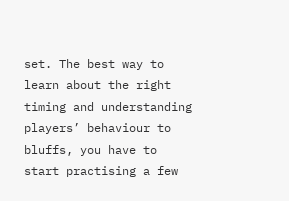set. The best way to learn about the right timing and understanding players’ behaviour to bluffs, you have to start practising a few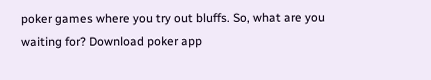poker games where you try out bluffs. So, what are you waiting for? Download poker app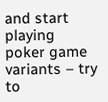and start playing poker game variants – try to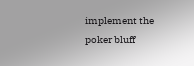implement the poker bluff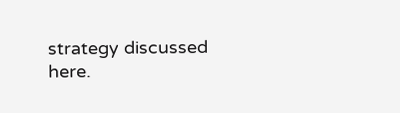strategy discussed here.